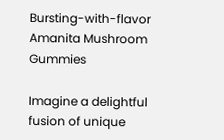Bursting-with-flavor Amanita Mushroom Gummies

Imagine a delightful fusion of unique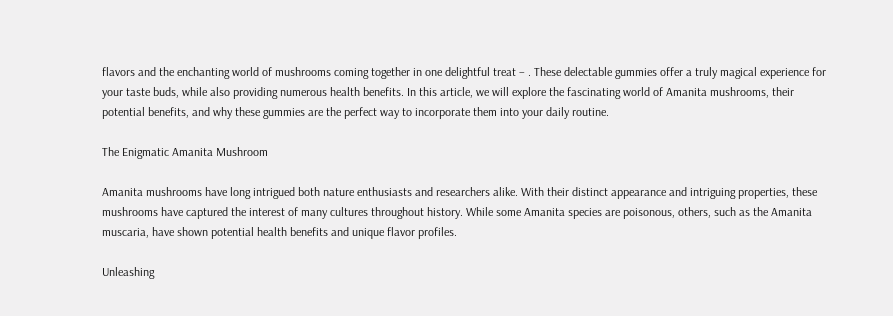flavors and the enchanting world of mushrooms coming together in one delightful treat – . These delectable gummies offer a truly magical experience for your taste buds, while also providing numerous health benefits. In this article, we will explore the fascinating world of Amanita mushrooms, their potential benefits, and why these gummies are the perfect way to incorporate them into your daily routine.

The Enigmatic Amanita Mushroom

Amanita mushrooms have long intrigued both nature enthusiasts and researchers alike. With their distinct appearance and intriguing properties, these mushrooms have captured the interest of many cultures throughout history. While some Amanita species are poisonous, others, such as the Amanita muscaria, have shown potential health benefits and unique flavor profiles.

Unleashing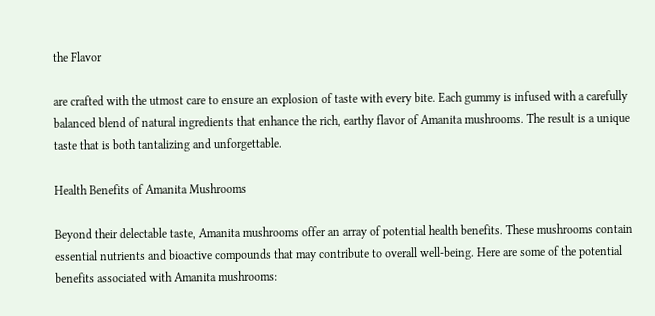the Flavor

are crafted with the utmost care to ensure an explosion of taste with every bite. Each gummy is infused with a carefully balanced blend of natural ingredients that enhance the rich, earthy flavor of Amanita mushrooms. The result is a unique taste that is both tantalizing and unforgettable.

Health Benefits of Amanita Mushrooms

Beyond their delectable taste, Amanita mushrooms offer an array of potential health benefits. These mushrooms contain essential nutrients and bioactive compounds that may contribute to overall well-being. Here are some of the potential benefits associated with Amanita mushrooms: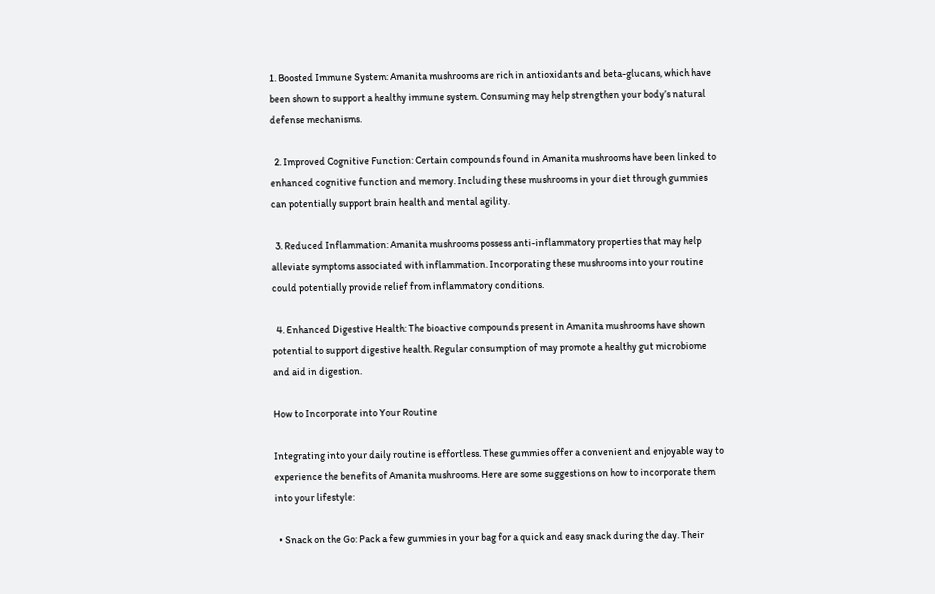1. Boosted Immune System: Amanita mushrooms are rich in antioxidants and beta-glucans, which have been shown to support a healthy immune system. Consuming may help strengthen your body’s natural defense mechanisms.

  2. Improved Cognitive Function: Certain compounds found in Amanita mushrooms have been linked to enhanced cognitive function and memory. Including these mushrooms in your diet through gummies can potentially support brain health and mental agility.

  3. Reduced Inflammation: Amanita mushrooms possess anti-inflammatory properties that may help alleviate symptoms associated with inflammation. Incorporating these mushrooms into your routine could potentially provide relief from inflammatory conditions.

  4. Enhanced Digestive Health: The bioactive compounds present in Amanita mushrooms have shown potential to support digestive health. Regular consumption of may promote a healthy gut microbiome and aid in digestion.

How to Incorporate into Your Routine

Integrating into your daily routine is effortless. These gummies offer a convenient and enjoyable way to experience the benefits of Amanita mushrooms. Here are some suggestions on how to incorporate them into your lifestyle:

  • Snack on the Go: Pack a few gummies in your bag for a quick and easy snack during the day. Their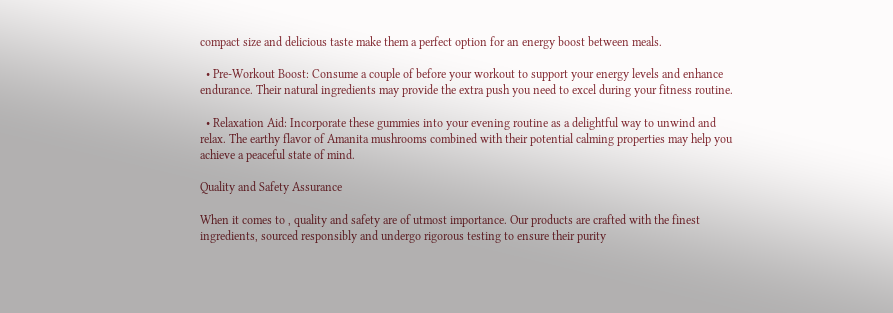compact size and delicious taste make them a perfect option for an energy boost between meals.

  • Pre-Workout Boost: Consume a couple of before your workout to support your energy levels and enhance endurance. Their natural ingredients may provide the extra push you need to excel during your fitness routine.

  • Relaxation Aid: Incorporate these gummies into your evening routine as a delightful way to unwind and relax. The earthy flavor of Amanita mushrooms combined with their potential calming properties may help you achieve a peaceful state of mind.

Quality and Safety Assurance

When it comes to , quality and safety are of utmost importance. Our products are crafted with the finest ingredients, sourced responsibly and undergo rigorous testing to ensure their purity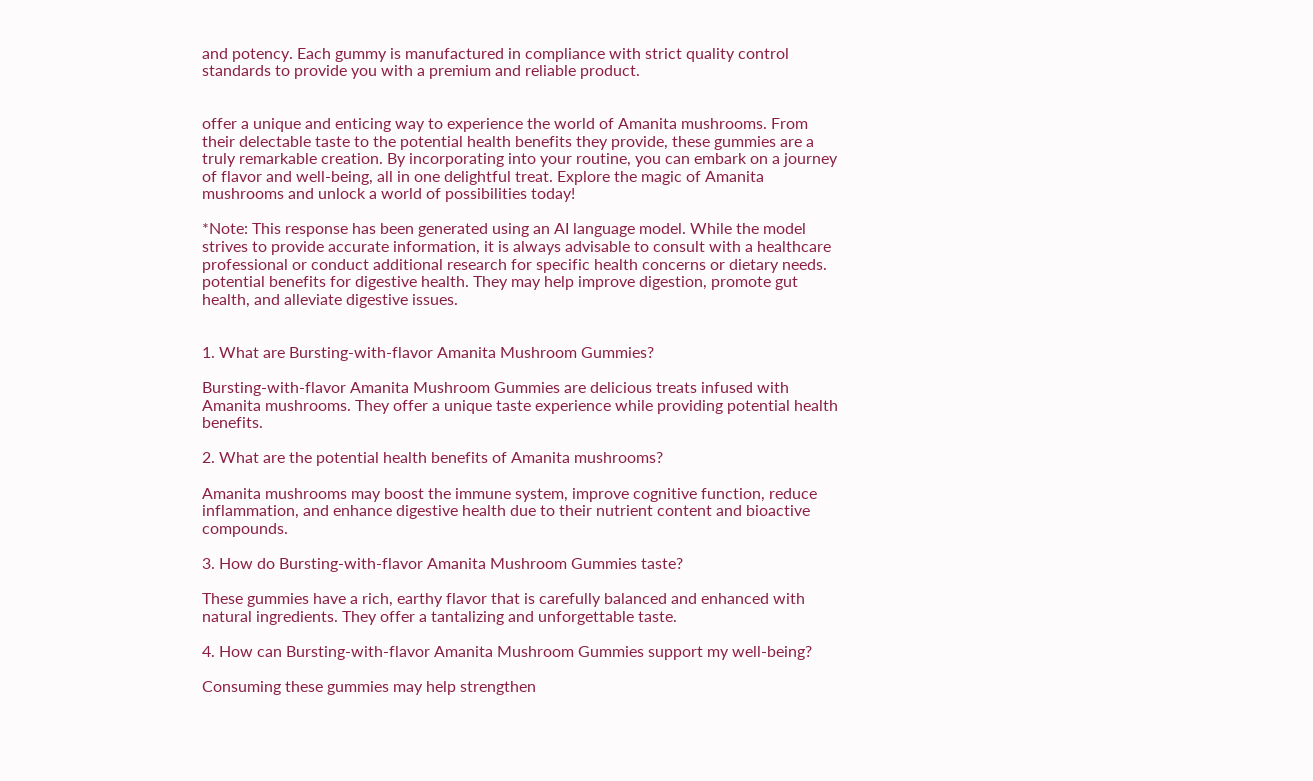and potency. Each gummy is manufactured in compliance with strict quality control standards to provide you with a premium and reliable product.


offer a unique and enticing way to experience the world of Amanita mushrooms. From their delectable taste to the potential health benefits they provide, these gummies are a truly remarkable creation. By incorporating into your routine, you can embark on a journey of flavor and well-being, all in one delightful treat. Explore the magic of Amanita mushrooms and unlock a world of possibilities today!

*Note: This response has been generated using an AI language model. While the model strives to provide accurate information, it is always advisable to consult with a healthcare professional or conduct additional research for specific health concerns or dietary needs.
potential benefits for digestive health. They may help improve digestion, promote gut health, and alleviate digestive issues.


1. What are Bursting-with-flavor Amanita Mushroom Gummies?

Bursting-with-flavor Amanita Mushroom Gummies are delicious treats infused with Amanita mushrooms. They offer a unique taste experience while providing potential health benefits.

2. What are the potential health benefits of Amanita mushrooms?

Amanita mushrooms may boost the immune system, improve cognitive function, reduce inflammation, and enhance digestive health due to their nutrient content and bioactive compounds.

3. How do Bursting-with-flavor Amanita Mushroom Gummies taste?

These gummies have a rich, earthy flavor that is carefully balanced and enhanced with natural ingredients. They offer a tantalizing and unforgettable taste.

4. How can Bursting-with-flavor Amanita Mushroom Gummies support my well-being?

Consuming these gummies may help strengthen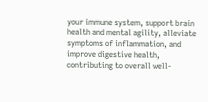your immune system, support brain health and mental agility, alleviate symptoms of inflammation, and improve digestive health, contributing to overall well-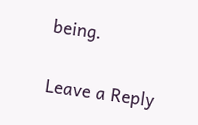being.

Leave a Reply